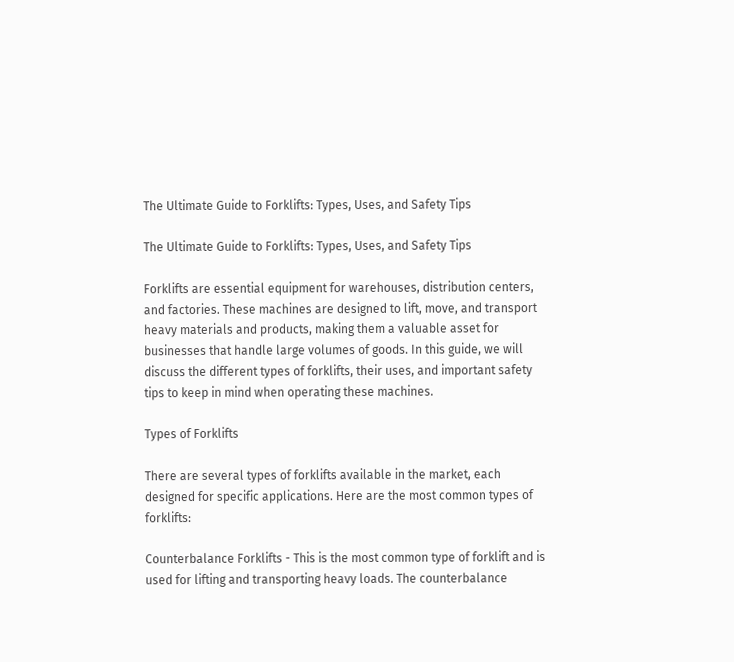The Ultimate Guide to Forklifts: Types, Uses, and Safety Tips

The Ultimate Guide to Forklifts: Types, Uses, and Safety Tips

Forklifts are essential equipment for warehouses, distribution centers, and factories. These machines are designed to lift, move, and transport heavy materials and products, making them a valuable asset for businesses that handle large volumes of goods. In this guide, we will discuss the different types of forklifts, their uses, and important safety tips to keep in mind when operating these machines.

Types of Forklifts

There are several types of forklifts available in the market, each designed for specific applications. Here are the most common types of forklifts:

Counterbalance Forklifts - This is the most common type of forklift and is used for lifting and transporting heavy loads. The counterbalance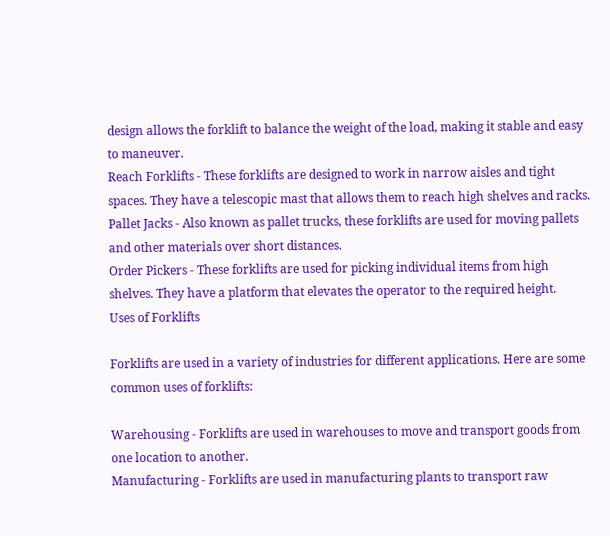design allows the forklift to balance the weight of the load, making it stable and easy to maneuver.
Reach Forklifts - These forklifts are designed to work in narrow aisles and tight spaces. They have a telescopic mast that allows them to reach high shelves and racks.
Pallet Jacks - Also known as pallet trucks, these forklifts are used for moving pallets and other materials over short distances.
Order Pickers - These forklifts are used for picking individual items from high shelves. They have a platform that elevates the operator to the required height.
Uses of Forklifts

Forklifts are used in a variety of industries for different applications. Here are some common uses of forklifts:

Warehousing - Forklifts are used in warehouses to move and transport goods from one location to another.
Manufacturing - Forklifts are used in manufacturing plants to transport raw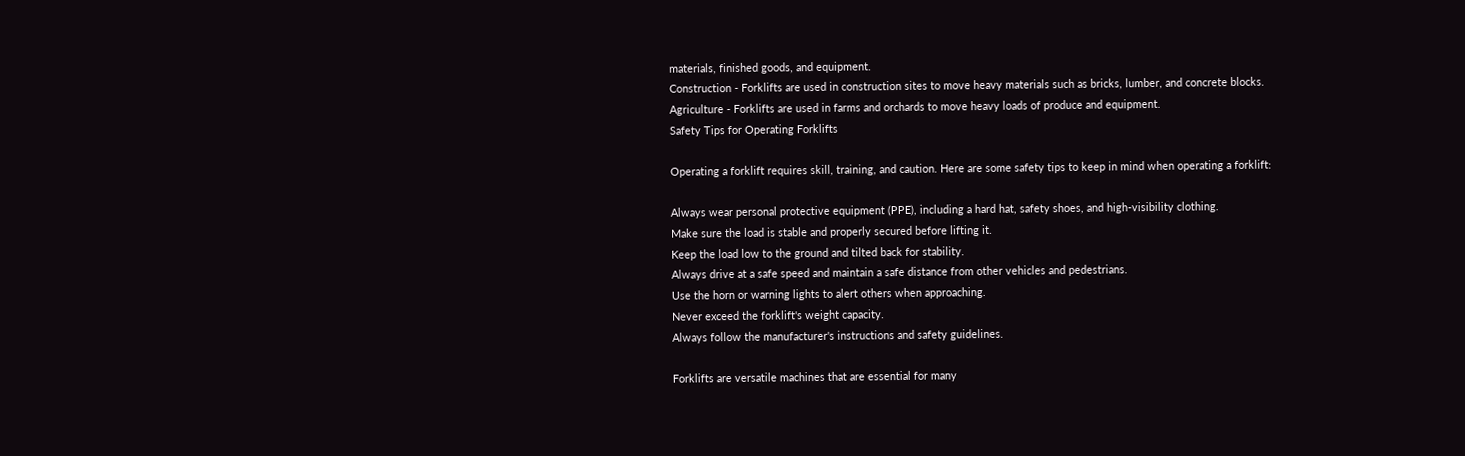materials, finished goods, and equipment.
Construction - Forklifts are used in construction sites to move heavy materials such as bricks, lumber, and concrete blocks.
Agriculture - Forklifts are used in farms and orchards to move heavy loads of produce and equipment.
Safety Tips for Operating Forklifts

Operating a forklift requires skill, training, and caution. Here are some safety tips to keep in mind when operating a forklift:

Always wear personal protective equipment (PPE), including a hard hat, safety shoes, and high-visibility clothing.
Make sure the load is stable and properly secured before lifting it.
Keep the load low to the ground and tilted back for stability.
Always drive at a safe speed and maintain a safe distance from other vehicles and pedestrians.
Use the horn or warning lights to alert others when approaching.
Never exceed the forklift's weight capacity.
Always follow the manufacturer's instructions and safety guidelines.

Forklifts are versatile machines that are essential for many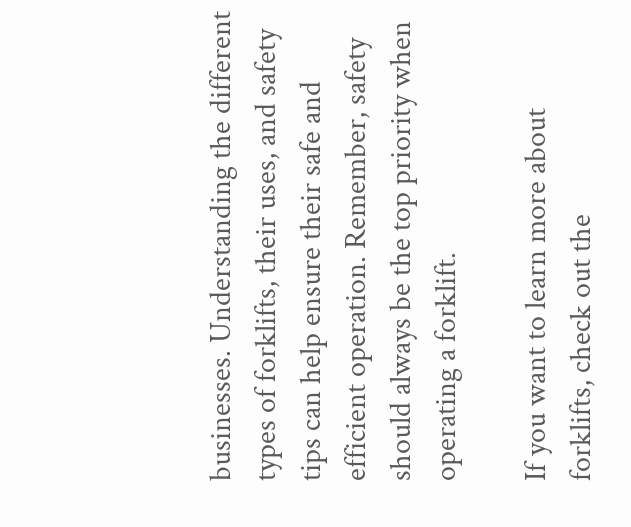businesses. Understanding the different types of forklifts, their uses, and safety tips can help ensure their safe and efficient operation. Remember, safety should always be the top priority when operating a forklift.

If you want to learn more about forklifts, check out the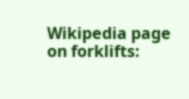Wikipedia page on forklifts: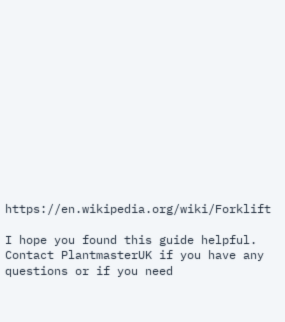https://en.wikipedia.org/wiki/Forklift

I hope you found this guide helpful. Contact PlantmasterUK if you have any questions or if you need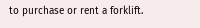to purchase or rent a forklift.